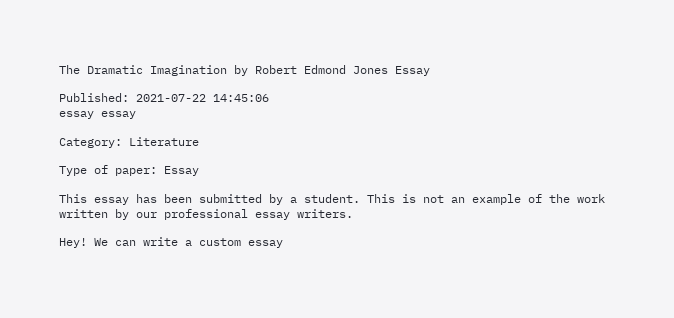The Dramatic Imagination by Robert Edmond Jones Essay

Published: 2021-07-22 14:45:06
essay essay

Category: Literature

Type of paper: Essay

This essay has been submitted by a student. This is not an example of the work written by our professional essay writers.

Hey! We can write a custom essay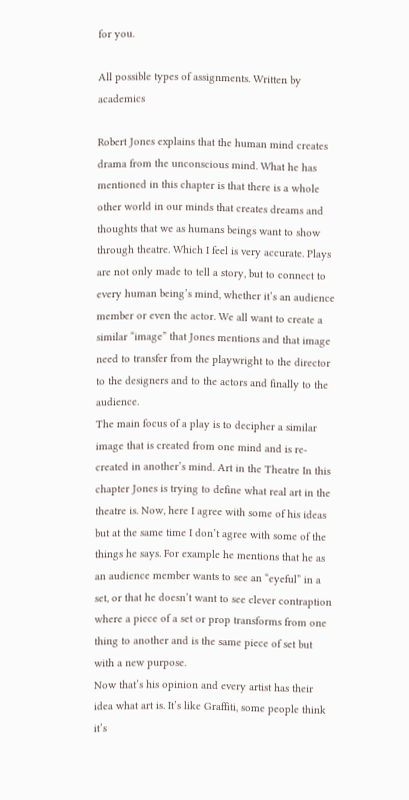for you.

All possible types of assignments. Written by academics

Robert Jones explains that the human mind creates drama from the unconscious mind. What he has mentioned in this chapter is that there is a whole other world in our minds that creates dreams and thoughts that we as humans beings want to show through theatre. Which I feel is very accurate. Plays are not only made to tell a story, but to connect to every human being’s mind, whether it’s an audience member or even the actor. We all want to create a similar “image” that Jones mentions and that image need to transfer from the playwright to the director to the designers and to the actors and finally to the audience.
The main focus of a play is to decipher a similar image that is created from one mind and is re-created in another’s mind. Art in the Theatre In this chapter Jones is trying to define what real art in the theatre is. Now, here I agree with some of his ideas but at the same time I don’t agree with some of the things he says. For example he mentions that he as an audience member wants to see an “eyeful” in a set, or that he doesn’t want to see clever contraption where a piece of a set or prop transforms from one thing to another and is the same piece of set but with a new purpose.
Now that’s his opinion and every artist has their idea what art is. It’s like Graffiti, some people think it’s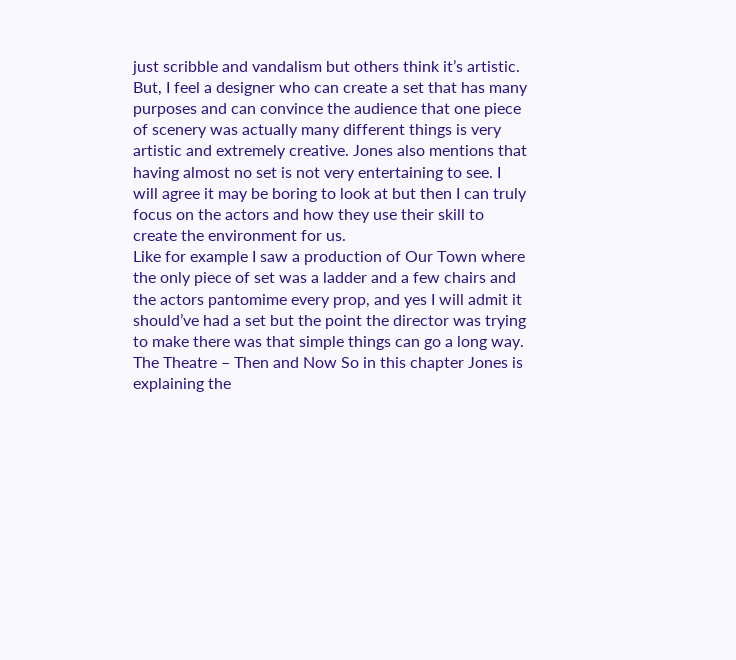just scribble and vandalism but others think it’s artistic. But, I feel a designer who can create a set that has many purposes and can convince the audience that one piece of scenery was actually many different things is very artistic and extremely creative. Jones also mentions that having almost no set is not very entertaining to see. I will agree it may be boring to look at but then I can truly focus on the actors and how they use their skill to create the environment for us.
Like for example I saw a production of Our Town where the only piece of set was a ladder and a few chairs and the actors pantomime every prop, and yes I will admit it should’ve had a set but the point the director was trying to make there was that simple things can go a long way. The Theatre – Then and Now So in this chapter Jones is explaining the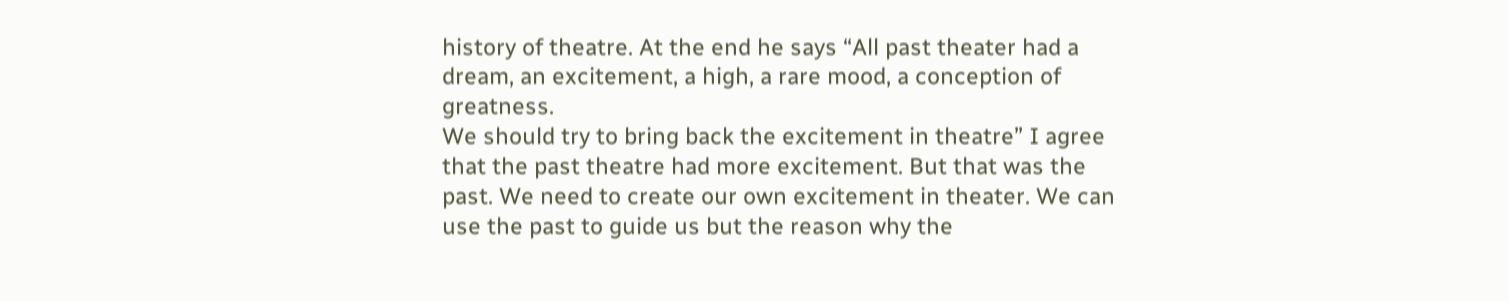history of theatre. At the end he says “All past theater had a dream, an excitement, a high, a rare mood, a conception of greatness.
We should try to bring back the excitement in theatre” I agree that the past theatre had more excitement. But that was the past. We need to create our own excitement in theater. We can use the past to guide us but the reason why the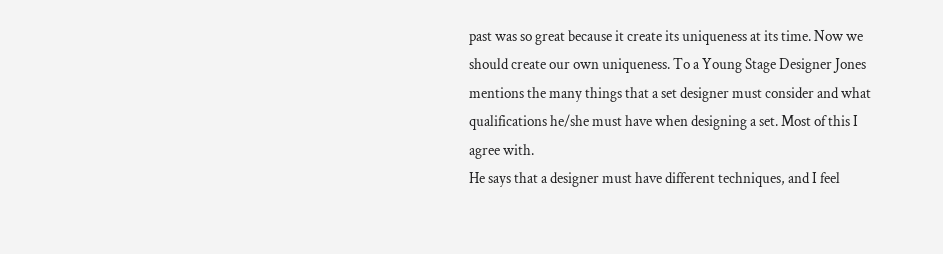past was so great because it create its uniqueness at its time. Now we should create our own uniqueness. To a Young Stage Designer Jones mentions the many things that a set designer must consider and what qualifications he/she must have when designing a set. Most of this I agree with.
He says that a designer must have different techniques, and I feel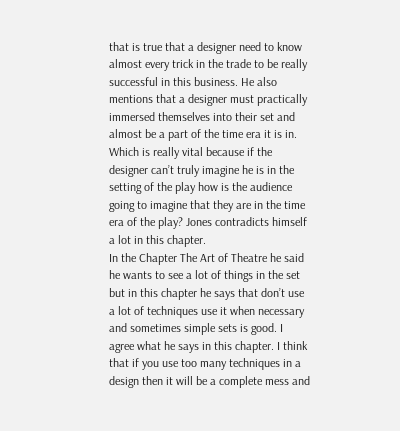that is true that a designer need to know almost every trick in the trade to be really successful in this business. He also mentions that a designer must practically immersed themselves into their set and almost be a part of the time era it is in. Which is really vital because if the designer can’t truly imagine he is in the setting of the play how is the audience going to imagine that they are in the time era of the play? Jones contradicts himself a lot in this chapter.
In the Chapter The Art of Theatre he said he wants to see a lot of things in the set but in this chapter he says that don’t use a lot of techniques use it when necessary and sometimes simple sets is good. I agree what he says in this chapter. I think that if you use too many techniques in a design then it will be a complete mess and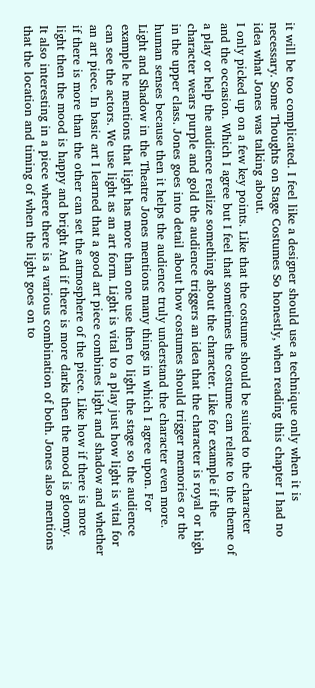it will be too complicated. I feel like a designer should use a technique only when it is necessary. Some Thoughts on Stage Costumes So honestly, when reading this chapter I had no idea what Jones was talking about.
I only picked up on a few key points. Like that the costume should be suited to the character and the occasion. Which I agree but I feel that sometimes the costume can relate to the theme of a play or help the audience realize something about the character. Like for example if the character wears purple and gold the audience triggers an idea that the character is royal or high in the upper class. Jones goes into detail about how costumes should trigger memories or the human senses because then it helps the audience truly understand the character even more.
Light and Shadow in the Theatre Jones mentions many things in which I agree upon. For example he mentions that light has more than one use then to light the stage so the audience can see the actors. We use light as an art form. Light is vital to a play just how light is vital for an art piece. In basic art I learned that a good art piece combines light and shadow and whether if there is more than the other can set the atmosphere of the piece. Like how if there is more light then the mood is happy and bright And if there is more darks then the mood is gloomy.
It also interesting in a piece where there is a various combination of both. Jones also mentions that the location and timing of when the light goes on to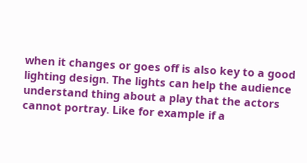when it changes or goes off is also key to a good lighting design. The lights can help the audience understand thing about a play that the actors cannot portray. Like for example if a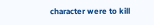character were to kill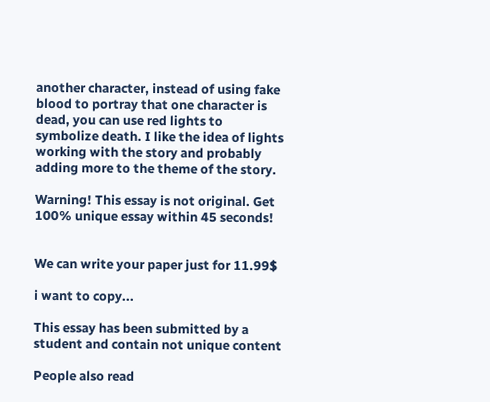another character, instead of using fake blood to portray that one character is dead, you can use red lights to symbolize death. I like the idea of lights working with the story and probably adding more to the theme of the story.

Warning! This essay is not original. Get 100% unique essay within 45 seconds!


We can write your paper just for 11.99$

i want to copy...

This essay has been submitted by a student and contain not unique content

People also read